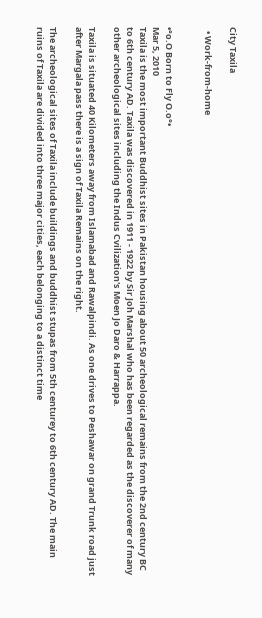City Taxila

  • Work-from-home


•°o.O Born to Fly O.o°•
Mar 5, 2010
Taxila is the most important Buddhist sites in Pakistan housing about 50 archeological remains from the 2nd century BC to 6th century AD. Taxila was discovered in 1911 - 1922 by Sir Joh Marshal who has been regarded as the discoverer of many other archeological sites including the Indus Cvilization's Moen Jo Daro & Harrappa.

Taxila is situated 40 Kilometers away from Islamabad and Rawalpindi. As one drives to Peshawar on grand Trunk road just after Margala pass there is a sign of Taxila Remains on the right.

The archeological sites of Taxila include buildings and buddhist stupas from 5th centurey to 6th century AD. The main ruins of Taxila are divided into three major cities, each belonging to a distinct time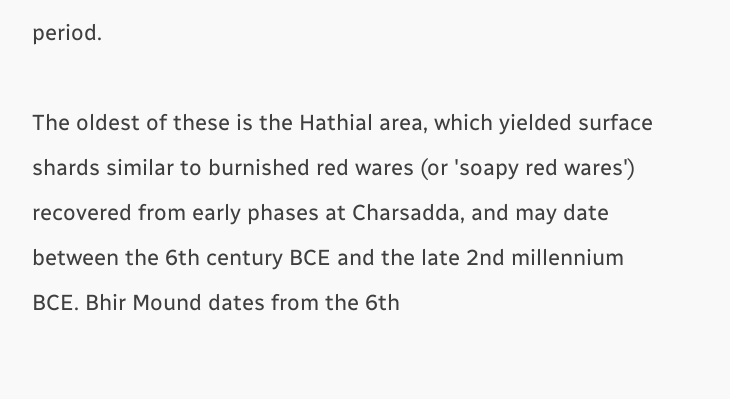period.

The oldest of these is the Hathial area, which yielded surface shards similar to burnished red wares (or 'soapy red wares') recovered from early phases at Charsadda, and may date between the 6th century BCE and the late 2nd millennium BCE. Bhir Mound dates from the 6th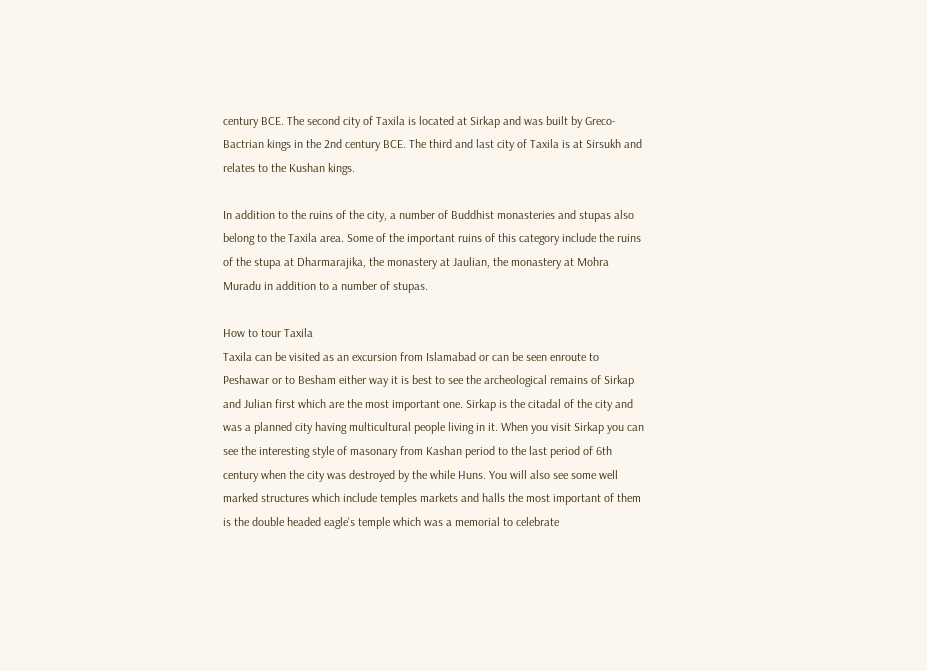century BCE. The second city of Taxila is located at Sirkap and was built by Greco-Bactrian kings in the 2nd century BCE. The third and last city of Taxila is at Sirsukh and relates to the Kushan kings.

In addition to the ruins of the city, a number of Buddhist monasteries and stupas also belong to the Taxila area. Some of the important ruins of this category include the ruins of the stupa at Dharmarajika, the monastery at Jaulian, the monastery at Mohra Muradu in addition to a number of stupas.

How to tour Taxila
Taxila can be visited as an excursion from Islamabad or can be seen enroute to Peshawar or to Besham either way it is best to see the archeological remains of Sirkap and Julian first which are the most important one. Sirkap is the citadal of the city and was a planned city having multicultural people living in it. When you visit Sirkap you can see the interesting style of masonary from Kashan period to the last period of 6th century when the city was destroyed by the while Huns. You will also see some well marked structures which include temples markets and halls the most important of them is the double headed eagle's temple which was a memorial to celebrate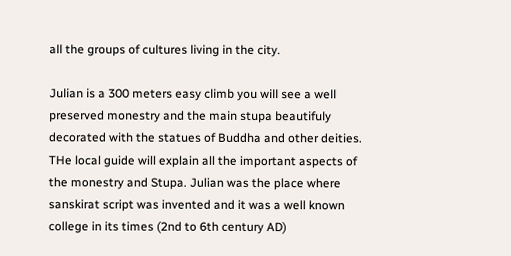all the groups of cultures living in the city.

Julian is a 300 meters easy climb you will see a well preserved monestry and the main stupa beautifuly decorated with the statues of Buddha and other deities. THe local guide will explain all the important aspects of the monestry and Stupa. Julian was the place where sanskirat script was invented and it was a well known college in its times (2nd to 6th century AD)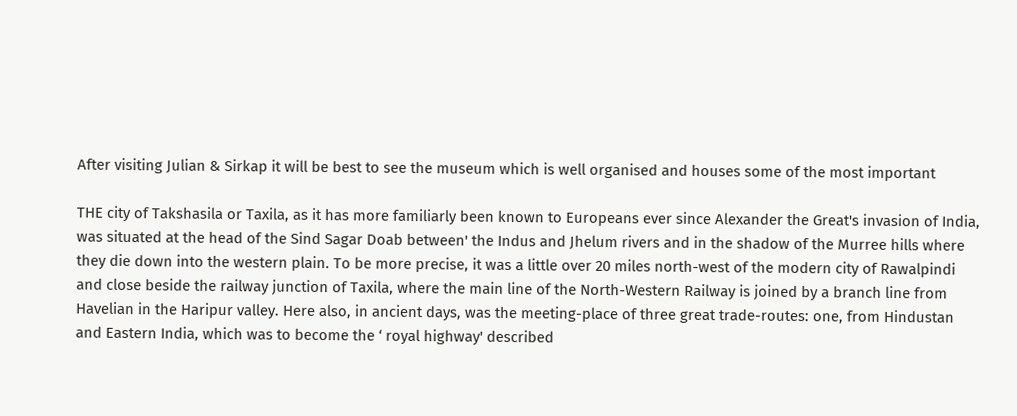After visiting Julian & Sirkap it will be best to see the museum which is well organised and houses some of the most important

THE city of Takshasila or Taxila, as it has more familiarly been known to Europeans ever since Alexander the Great's invasion of India, was situated at the head of the Sind Sagar Doab between' the Indus and Jhelum rivers and in the shadow of the Murree hills where they die down into the western plain. To be more precise, it was a little over 20 miles north-west of the modern city of Rawalpindi and close beside the railway junction of Taxila, where the main line of the North-Western Railway is joined by a branch line from Havelian in the Haripur valley. Here also, in ancient days, was the meeting-place of three great trade-routes: one, from Hindustan and Eastern India, which was to become the ‘ royal highway' described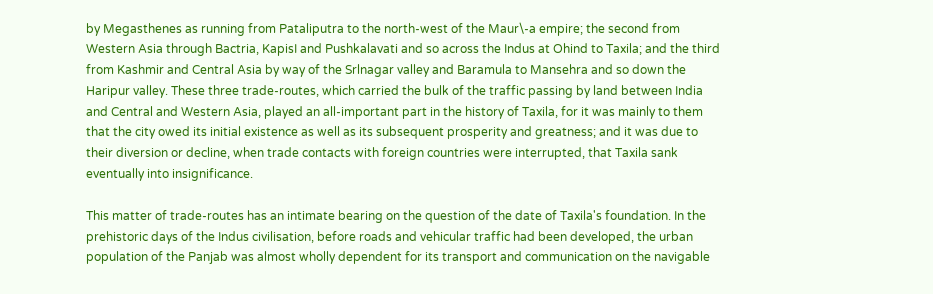by Megasthenes as running from Pataliputra to the north-west of the Maur\-a empire; the second from Western Asia through Bactria, KapisI and Pushkalavati and so across the Indus at Ohind to Taxila; and the third from Kashmir and Central Asia by way of the Srlnagar valley and Baramula to Mansehra and so down the Haripur valley. These three trade-routes, which carried the bulk of the traffic passing by land between India and Central and Western Asia, played an all-important part in the history of Taxila, for it was mainly to them that the city owed its initial existence as well as its subsequent prosperity and greatness; and it was due to their diversion or decline, when trade contacts with foreign countries were interrupted, that Taxila sank eventually into insignificance.

This matter of trade-routes has an intimate bearing on the question of the date of Taxila's foundation. In the prehistoric days of the Indus civilisation, before roads and vehicular traffic had been developed, the urban population of the Panjab was almost wholly dependent for its transport and communication on the navigable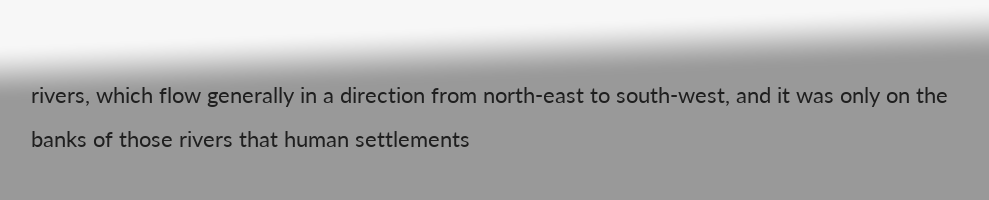rivers, which flow generally in a direction from north-east to south-west, and it was only on the banks of those rivers that human settlements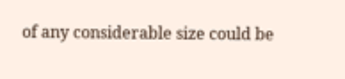of any considerable size could be